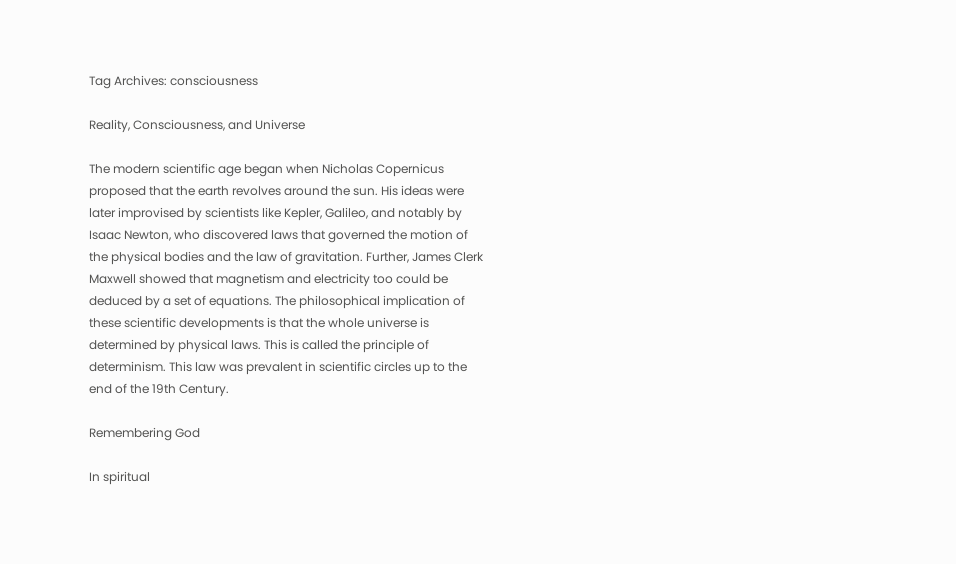Tag Archives: consciousness

Reality, Consciousness, and Universe

The modern scientific age began when Nicholas Copernicus proposed that the earth revolves around the sun. His ideas were later improvised by scientists like Kepler, Galileo, and notably by Isaac Newton, who discovered laws that governed the motion of the physical bodies and the law of gravitation. Further, James Clerk Maxwell showed that magnetism and electricity too could be deduced by a set of equations. The philosophical implication of these scientific developments is that the whole universe is determined by physical laws. This is called the principle of determinism. This law was prevalent in scientific circles up to the end of the 19th Century.

Remembering God

In spiritual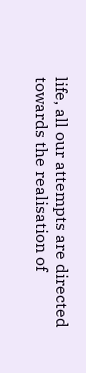life, all our attempts are directed towards the realisation of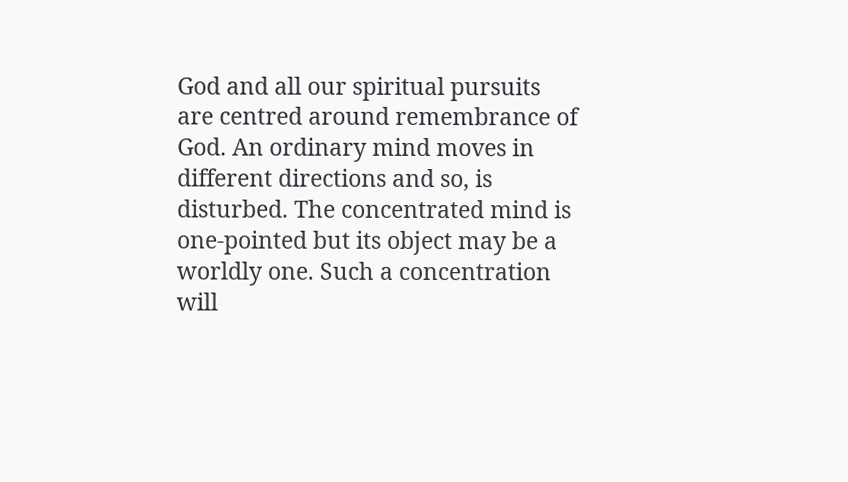God and all our spiritual pursuits are centred around remembrance of God. An ordinary mind moves in different directions and so, is disturbed. The concentrated mind is one-pointed but its object may be a worldly one. Such a concentration will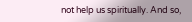not help us spiritually. And so,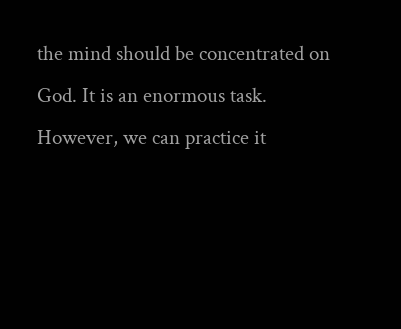the mind should be concentrated on God. It is an enormous task. However, we can practice it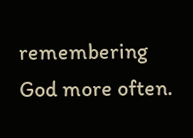remembering God more often.